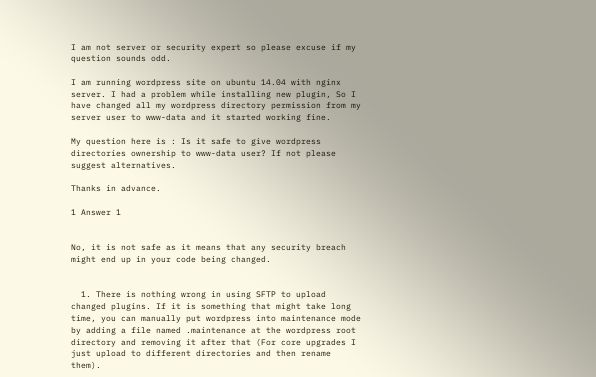I am not server or security expert so please excuse if my question sounds odd.

I am running wordpress site on ubuntu 14.04 with nginx server. I had a problem while installing new plugin, So I have changed all my wordpress directory permission from my server user to www-data and it started working fine.

My question here is : Is it safe to give wordpress directories ownership to www-data user? If not please suggest alternatives.

Thanks in advance.

1 Answer 1


No, it is not safe as it means that any security breach might end up in your code being changed.


  1. There is nothing wrong in using SFTP to upload changed plugins. If it is something that might take long time, you can manually put wordpress into maintenance mode by adding a file named .maintenance at the wordpress root directory and removing it after that (For core upgrades I just upload to different directories and then rename them).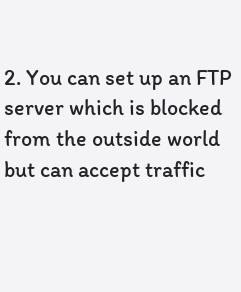2. You can set up an FTP server which is blocked from the outside world but can accept traffic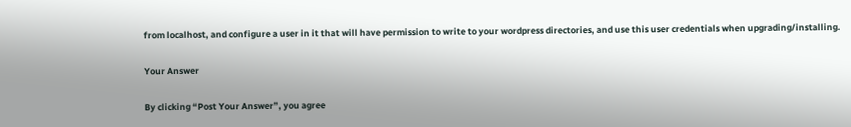from localhost, and configure a user in it that will have permission to write to your wordpress directories, and use this user credentials when upgrading/installing.

Your Answer

By clicking “Post Your Answer”, you agree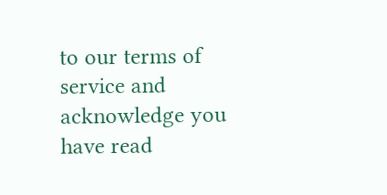to our terms of service and acknowledge you have read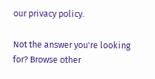our privacy policy.

Not the answer you're looking for? Browse other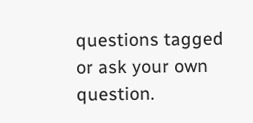questions tagged or ask your own question.